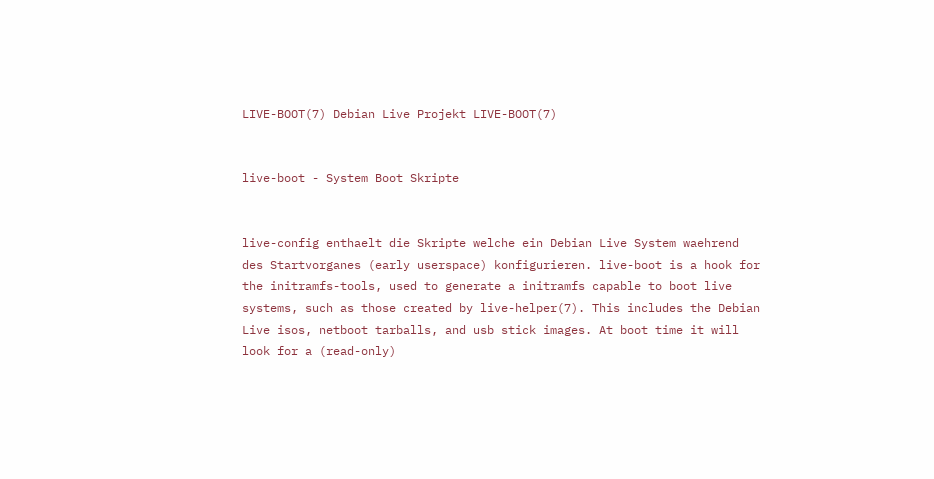LIVE-BOOT(7) Debian Live Projekt LIVE-BOOT(7)


live-boot - System Boot Skripte


live-config enthaelt die Skripte welche ein Debian Live System waehrend des Startvorganes (early userspace) konfigurieren. live-boot is a hook for the initramfs-tools, used to generate a initramfs capable to boot live systems, such as those created by live-helper(7). This includes the Debian Live isos, netboot tarballs, and usb stick images. At boot time it will look for a (read-only)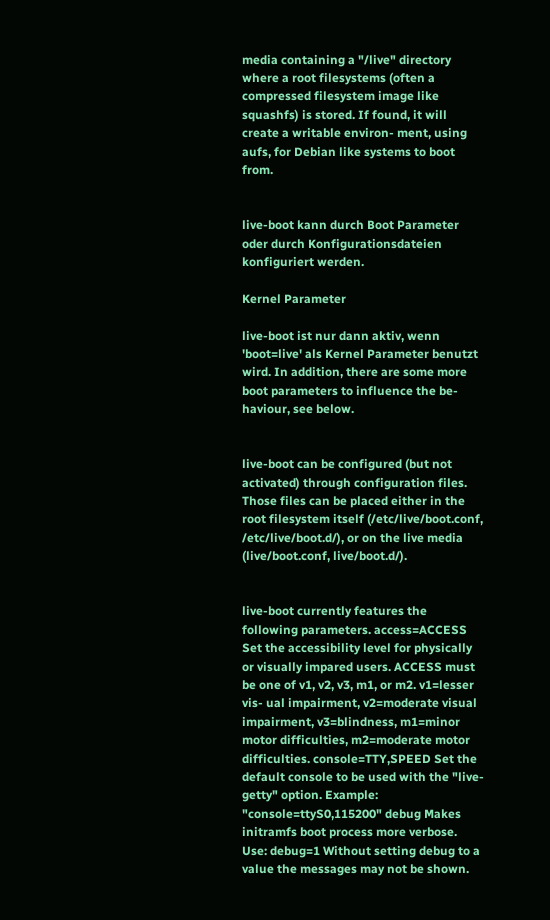media containing a "/live" directory where a root filesystems (often a compressed filesystem image like squashfs) is stored. If found, it will create a writable environ‐ ment, using aufs, for Debian like systems to boot from.


live-boot kann durch Boot Parameter oder durch Konfigurationsdateien konfiguriert werden.

Kernel Parameter

live-boot ist nur dann aktiv, wenn 'boot=live' als Kernel Parameter benutzt wird. In addition, there are some more boot parameters to influence the be‐ haviour, see below.


live-boot can be configured (but not activated) through configuration files. Those files can be placed either in the root filesystem itself (/etc/live/boot.conf, /etc/live/boot.d/), or on the live media (live/boot.conf, live/boot.d/).


live-boot currently features the following parameters. access=ACCESS Set the accessibility level for physically or visually impared users. ACCESS must be one of v1, v2, v3, m1, or m2. v1=lesser vis‐ ual impairment, v2=moderate visual impairment, v3=blindness, m1=minor motor difficulties, m2=moderate motor difficulties. console=TTY,SPEED Set the default console to be used with the "live-getty" option. Example: "console=ttyS0,115200" debug Makes initramfs boot process more verbose. Use: debug=1 Without setting debug to a value the messages may not be shown.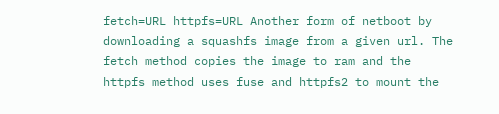fetch=URL httpfs=URL Another form of netboot by downloading a squashfs image from a given url. The fetch method copies the image to ram and the httpfs method uses fuse and httpfs2 to mount the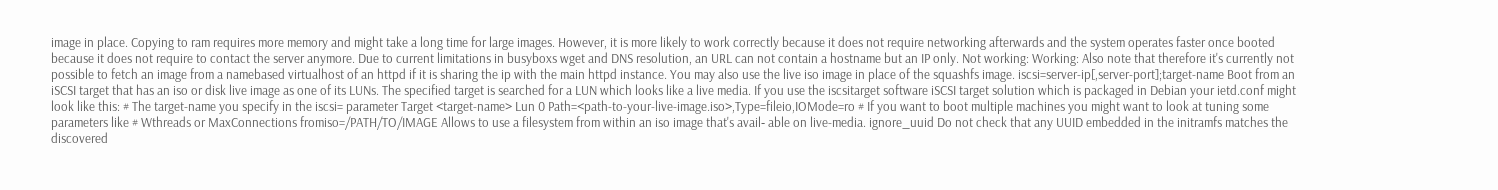image in place. Copying to ram requires more memory and might take a long time for large images. However, it is more likely to work correctly because it does not require networking afterwards and the system operates faster once booted because it does not require to contact the server anymore. Due to current limitations in busyboxs wget and DNS resolution, an URL can not contain a hostname but an IP only. Not working: Working: Also note that therefore it's currently not possible to fetch an image from a namebased virtualhost of an httpd if it is sharing the ip with the main httpd instance. You may also use the live iso image in place of the squashfs image. iscsi=server-ip[,server-port];target-name Boot from an iSCSI target that has an iso or disk live image as one of its LUNs. The specified target is searched for a LUN which looks like a live media. If you use the iscsitarget software iSCSI target solution which is packaged in Debian your ietd.conf might look like this: # The target-name you specify in the iscsi= parameter Target <target-name> Lun 0 Path=<path-to-your-live-image.iso>,Type=fileio,IOMode=ro # If you want to boot multiple machines you might want to look at tuning some parameters like # Wthreads or MaxConnections fromiso=/PATH/TO/IMAGE Allows to use a filesystem from within an iso image that's avail‐ able on live-media. ignore_uuid Do not check that any UUID embedded in the initramfs matches the discovered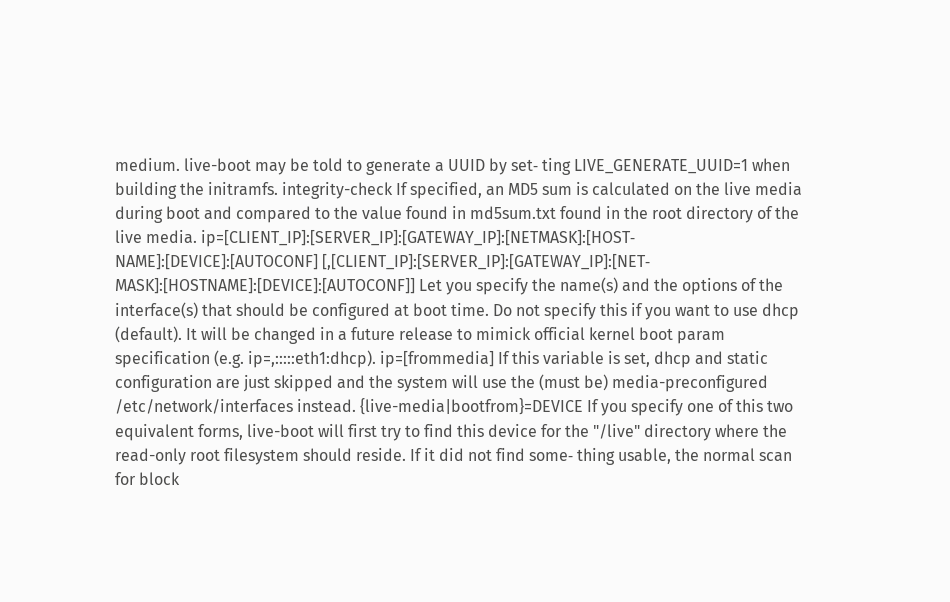medium. live-boot may be told to generate a UUID by set‐ ting LIVE_GENERATE_UUID=1 when building the initramfs. integrity-check If specified, an MD5 sum is calculated on the live media during boot and compared to the value found in md5sum.txt found in the root directory of the live media. ip=[CLIENT_IP]:[SERVER_IP]:[GATEWAY_IP]:[NETMASK]:[HOST‐ NAME]:[DEVICE]:[AUTOCONF] [,[CLIENT_IP]:[SERVER_IP]:[GATEWAY_IP]:[NET‐ MASK]:[HOSTNAME]:[DEVICE]:[AUTOCONF]] Let you specify the name(s) and the options of the interface(s) that should be configured at boot time. Do not specify this if you want to use dhcp (default). It will be changed in a future release to mimick official kernel boot param specification (e.g. ip=,:::::eth1:dhcp). ip=[frommedia] If this variable is set, dhcp and static configuration are just skipped and the system will use the (must be) media-preconfigured /etc/network/interfaces instead. {live-media|bootfrom}=DEVICE If you specify one of this two equivalent forms, live-boot will first try to find this device for the "/live" directory where the read-only root filesystem should reside. If it did not find some‐ thing usable, the normal scan for block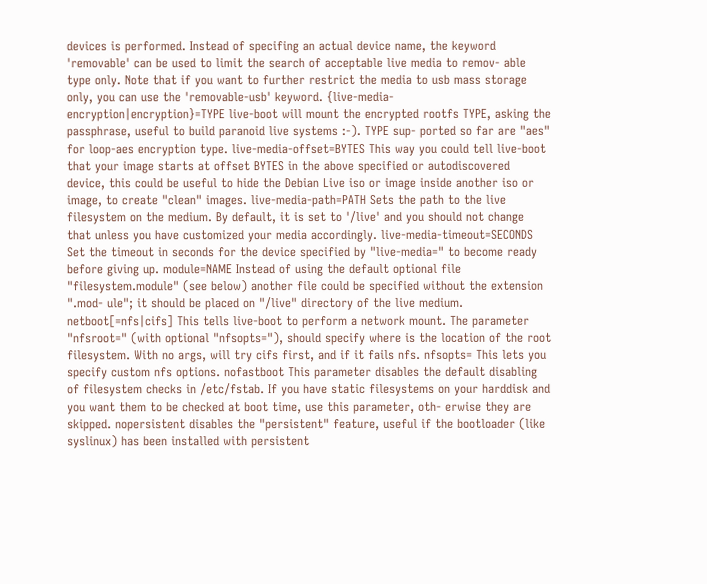devices is performed. Instead of specifing an actual device name, the keyword 'removable' can be used to limit the search of acceptable live media to remov‐ able type only. Note that if you want to further restrict the media to usb mass storage only, you can use the 'removable-usb' keyword. {live-media-encryption|encryption}=TYPE live-boot will mount the encrypted rootfs TYPE, asking the passphrase, useful to build paranoid live systems :-). TYPE sup‐ ported so far are "aes" for loop-aes encryption type. live-media-offset=BYTES This way you could tell live-boot that your image starts at offset BYTES in the above specified or autodiscovered device, this could be useful to hide the Debian Live iso or image inside another iso or image, to create "clean" images. live-media-path=PATH Sets the path to the live filesystem on the medium. By default, it is set to '/live' and you should not change that unless you have customized your media accordingly. live-media-timeout=SECONDS Set the timeout in seconds for the device specified by "live-media=" to become ready before giving up. module=NAME Instead of using the default optional file "filesystem.module" (see below) another file could be specified without the extension ".mod‐ ule"; it should be placed on "/live" directory of the live medium. netboot[=nfs|cifs] This tells live-boot to perform a network mount. The parameter "nfsroot=" (with optional "nfsopts="), should specify where is the location of the root filesystem. With no args, will try cifs first, and if it fails nfs. nfsopts= This lets you specify custom nfs options. nofastboot This parameter disables the default disabling of filesystem checks in /etc/fstab. If you have static filesystems on your harddisk and you want them to be checked at boot time, use this parameter, oth‐ erwise they are skipped. nopersistent disables the "persistent" feature, useful if the bootloader (like syslinux) has been installed with persistent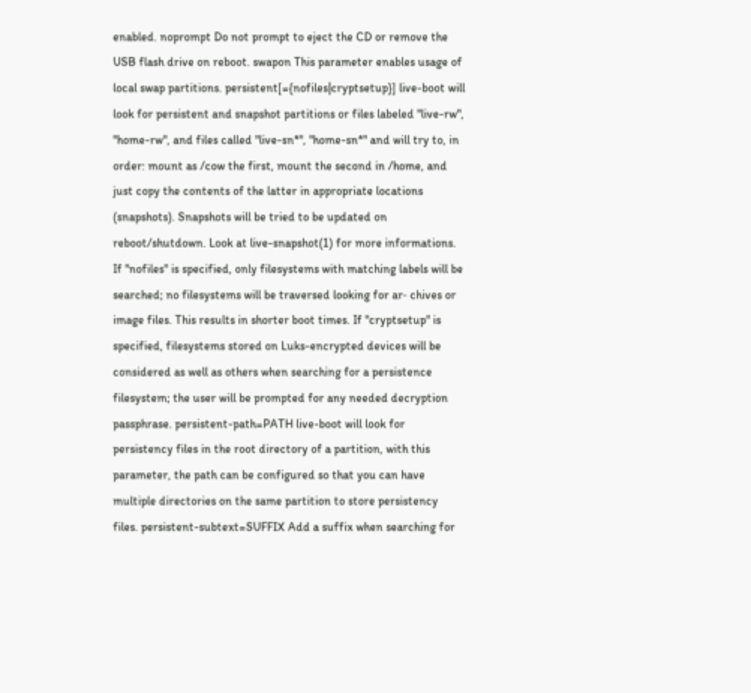enabled. noprompt Do not prompt to eject the CD or remove the USB flash drive on reboot. swapon This parameter enables usage of local swap partitions. persistent[={nofiles|cryptsetup}] live-boot will look for persistent and snapshot partitions or files labeled "live-rw", "home-rw", and files called "live-sn*", "home-sn*" and will try to, in order: mount as /cow the first, mount the second in /home, and just copy the contents of the latter in appropriate locations (snapshots). Snapshots will be tried to be updated on reboot/shutdown. Look at live-snapshot(1) for more informations. If "nofiles" is specified, only filesystems with matching labels will be searched; no filesystems will be traversed looking for ar‐ chives or image files. This results in shorter boot times. If "cryptsetup" is specified, filesystems stored on Luks-encrypted devices will be considered as well as others when searching for a persistence filesystem; the user will be prompted for any needed decryption passphrase. persistent-path=PATH live-boot will look for persistency files in the root directory of a partition, with this parameter, the path can be configured so that you can have multiple directories on the same partition to store persistency files. persistent-subtext=SUFFIX Add a suffix when searching for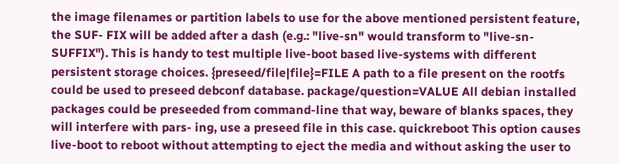the image filenames or partition labels to use for the above mentioned persistent feature, the SUF‐ FIX will be added after a dash (e.g.: "live-sn" would transform to "live-sn-SUFFIX"). This is handy to test multiple live-boot based live-systems with different persistent storage choices. {preseed/file|file}=FILE A path to a file present on the rootfs could be used to preseed debconf database. package/question=VALUE All debian installed packages could be preseeded from command-line that way, beware of blanks spaces, they will interfere with pars‐ ing, use a preseed file in this case. quickreboot This option causes live-boot to reboot without attempting to eject the media and without asking the user to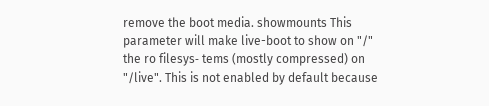remove the boot media. showmounts This parameter will make live-boot to show on "/" the ro filesys‐ tems (mostly compressed) on "/live". This is not enabled by default because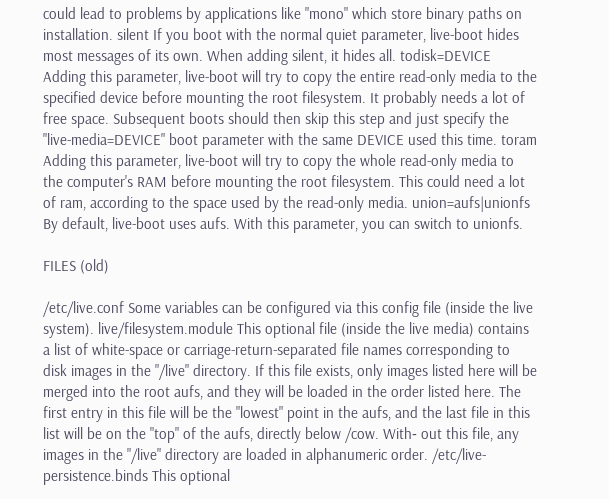could lead to problems by applications like "mono" which store binary paths on installation. silent If you boot with the normal quiet parameter, live-boot hides most messages of its own. When adding silent, it hides all. todisk=DEVICE Adding this parameter, live-boot will try to copy the entire read-only media to the specified device before mounting the root filesystem. It probably needs a lot of free space. Subsequent boots should then skip this step and just specify the "live-media=DEVICE" boot parameter with the same DEVICE used this time. toram Adding this parameter, live-boot will try to copy the whole read-only media to the computer's RAM before mounting the root filesystem. This could need a lot of ram, according to the space used by the read-only media. union=aufs|unionfs By default, live-boot uses aufs. With this parameter, you can switch to unionfs.

FILES (old)

/etc/live.conf Some variables can be configured via this config file (inside the live system). live/filesystem.module This optional file (inside the live media) contains a list of white-space or carriage-return-separated file names corresponding to disk images in the "/live" directory. If this file exists, only images listed here will be merged into the root aufs, and they will be loaded in the order listed here. The first entry in this file will be the "lowest" point in the aufs, and the last file in this list will be on the "top" of the aufs, directly below /cow. With‐ out this file, any images in the "/live" directory are loaded in alphanumeric order. /etc/live-persistence.binds This optional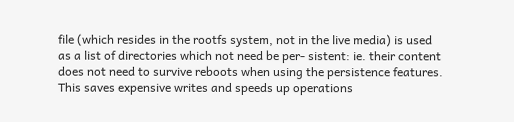file (which resides in the rootfs system, not in the live media) is used as a list of directories which not need be per‐ sistent: ie. their content does not need to survive reboots when using the persistence features. This saves expensive writes and speeds up operations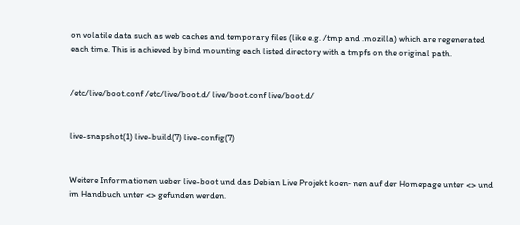on volatile data such as web caches and temporary files (like e.g. /tmp and .mozilla) which are regenerated each time. This is achieved by bind mounting each listed directory with a tmpfs on the original path.


/etc/live/boot.conf /etc/live/boot.d/ live/boot.conf live/boot.d/


live-snapshot(1) live-build(7) live-config(7)


Weitere Informationen ueber live-boot und das Debian Live Projekt koen‐ nen auf der Homepage unter <> und im Handbuch unter <> gefunden werden.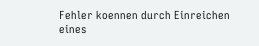Fehler koennen durch Einreichen eines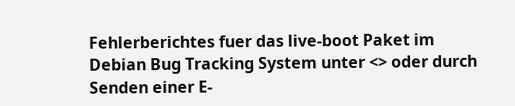Fehlerberichtes fuer das live-boot Paket im Debian Bug Tracking System unter <> oder durch Senden einer E-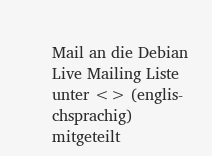Mail an die Debian Live Mailing Liste unter <> (englis‐ chsprachig) mitgeteilt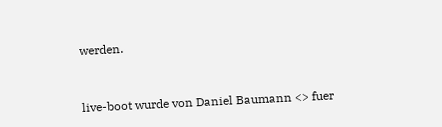werden.


live-boot wurde von Daniel Baumann <> fuer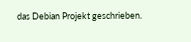das Debian Projekt geschrieben.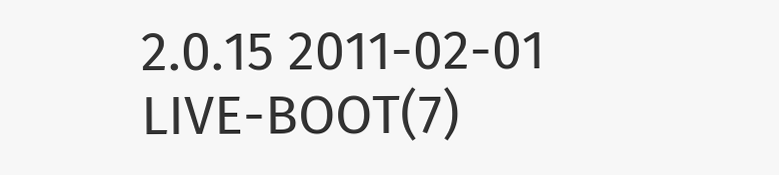2.0.15 2011-02-01 LIVE-BOOT(7)